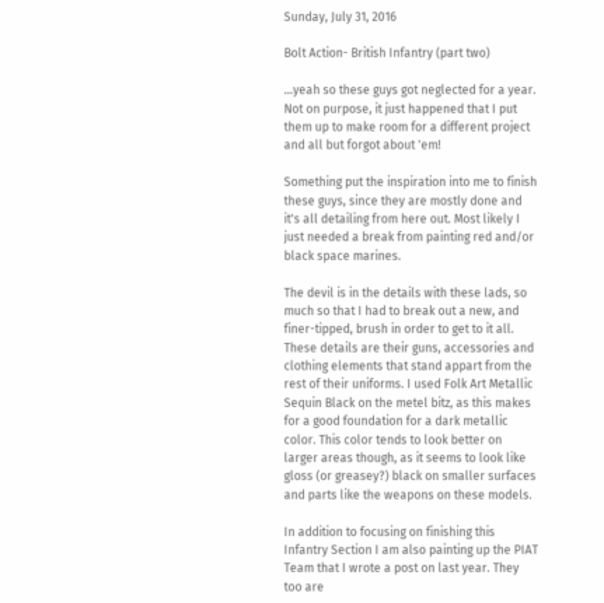Sunday, July 31, 2016

Bolt Action- British Infantry (part two)

...yeah so these guys got neglected for a year. Not on purpose, it just happened that I put them up to make room for a different project and all but forgot about 'em!

Something put the inspiration into me to finish these guys, since they are mostly done and it's all detailing from here out. Most likely I just needed a break from painting red and/or black space marines.

The devil is in the details with these lads, so much so that I had to break out a new, and finer-tipped, brush in order to get to it all. These details are their guns, accessories and clothing elements that stand appart from the rest of their uniforms. I used Folk Art Metallic Sequin Black on the metel bitz, as this makes for a good foundation for a dark metallic color. This color tends to look better on larger areas though, as it seems to look like gloss (or greasey?) black on smaller surfaces and parts like the weapons on these models.

In addition to focusing on finishing this Infantry Section I am also painting up the PIAT Team that I wrote a post on last year. They too are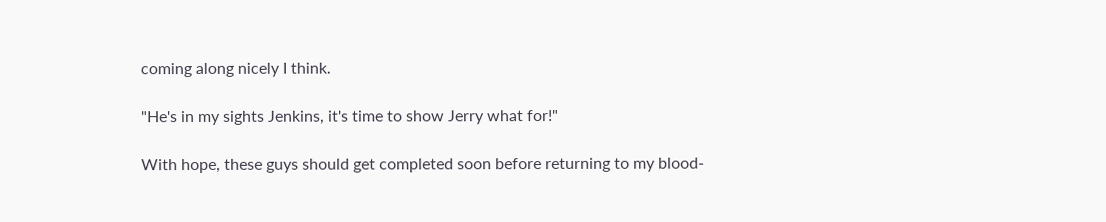coming along nicely I think.

"He's in my sights Jenkins, it's time to show Jerry what for!"

With hope, these guys should get completed soon before returning to my blood-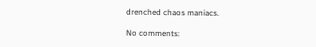drenched chaos maniacs.

No comments: